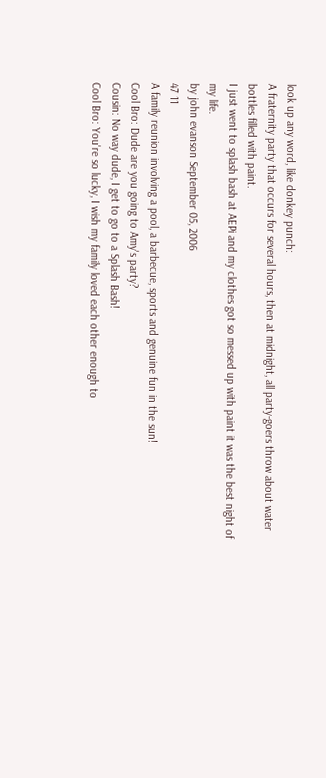look up any word, like donkey punch:
A fraternity party that occurs for several hours, then at midnight, all party-goers throw about water bottles filled with paint.
I just went to splash bash at AEPi and my clothes got so messed up with paint it was the best night of my life.
by john evanson September 05, 2006
47 11
A family reunion involving a pool, a barbecue, sports and genuine fun in the sun!
Cool Bro: Dude are you going to Amy's party?
Cousin: No way dude, I get to go to a Splash Bash!
Cool Bro: You're so lucky, I wish my family loved each other enough to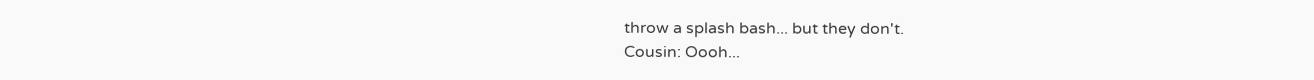throw a splash bash... but they don't.
Cousin: Oooh...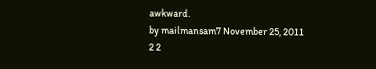awkward.
by mailmansam7 November 25, 2011
2 2